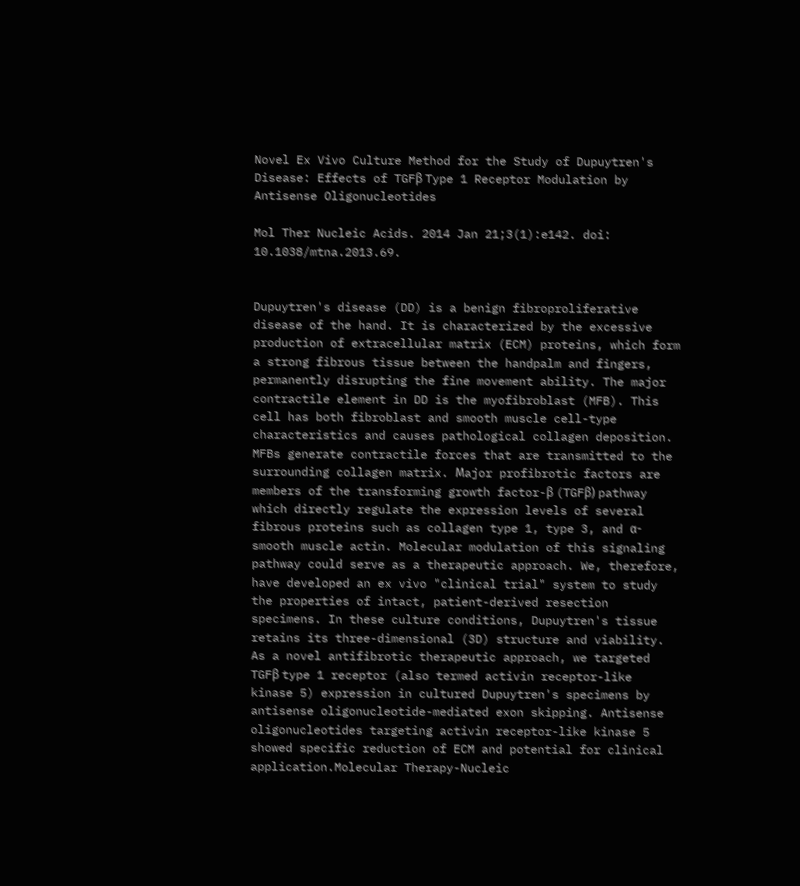Novel Ex Vivo Culture Method for the Study of Dupuytren's Disease: Effects of TGFβ Type 1 Receptor Modulation by Antisense Oligonucleotides

Mol Ther Nucleic Acids. 2014 Jan 21;3(1):e142. doi: 10.1038/mtna.2013.69.


Dupuytren's disease (DD) is a benign fibroproliferative disease of the hand. It is characterized by the excessive production of extracellular matrix (ECM) proteins, which form a strong fibrous tissue between the handpalm and fingers, permanently disrupting the fine movement ability. The major contractile element in DD is the myofibroblast (MFB). This cell has both fibroblast and smooth muscle cell-type characteristics and causes pathological collagen deposition. MFBs generate contractile forces that are transmitted to the surrounding collagen matrix. Μajor profibrotic factors are members of the transforming growth factor-β (TGFβ) pathway which directly regulate the expression levels of several fibrous proteins such as collagen type 1, type 3, and α-smooth muscle actin. Molecular modulation of this signaling pathway could serve as a therapeutic approach. We, therefore, have developed an ex vivo "clinical trial" system to study the properties of intact, patient-derived resection specimens. In these culture conditions, Dupuytren's tissue retains its three-dimensional (3D) structure and viability. As a novel antifibrotic therapeutic approach, we targeted TGFβ type 1 receptor (also termed activin receptor-like kinase 5) expression in cultured Dupuytren's specimens by antisense oligonucleotide-mediated exon skipping. Antisense oligonucleotides targeting activin receptor-like kinase 5 showed specific reduction of ECM and potential for clinical application.Molecular Therapy-Nucleic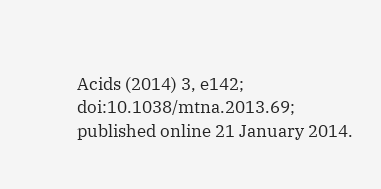Acids (2014) 3, e142; doi:10.1038/mtna.2013.69; published online 21 January 2014.